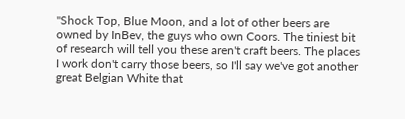"Shock Top, Blue Moon, and a lot of other beers are owned by InBev, the guys who own Coors. The tiniest bit of research will tell you these aren't craft beers. The places I work don't carry those beers, so I'll say we've got another great Belgian White that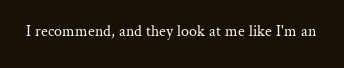I recommend, and they look at me like I'm an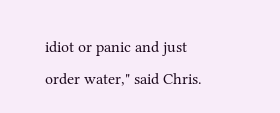idiot or panic and just order water," said Chris.